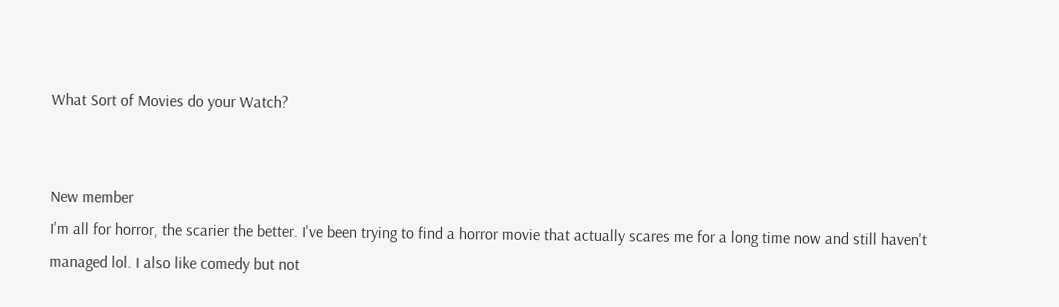What Sort of Movies do your Watch?


New member
I'm all for horror, the scarier the better. I've been trying to find a horror movie that actually scares me for a long time now and still haven't managed lol. I also like comedy but not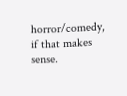horror/comedy, if that makes sense.